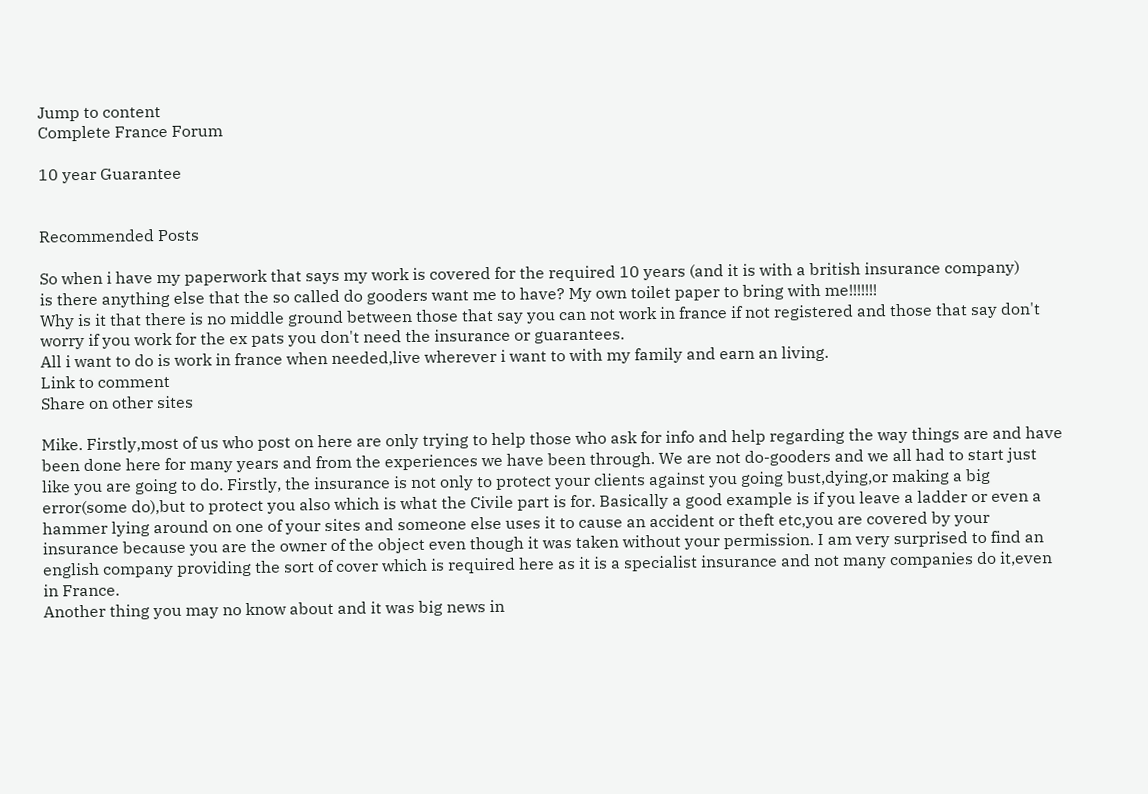Jump to content
Complete France Forum

10 year Guarantee


Recommended Posts

So when i have my paperwork that says my work is covered for the required 10 years (and it is with a british insurance company)
is there anything else that the so called do gooders want me to have? My own toilet paper to bring with me!!!!!!!
Why is it that there is no middle ground between those that say you can not work in france if not registered and those that say don't worry if you work for the ex pats you don't need the insurance or guarantees.
All i want to do is work in france when needed,live wherever i want to with my family and earn an living.
Link to comment
Share on other sites

Mike. Firstly,most of us who post on here are only trying to help those who ask for info and help regarding the way things are and have been done here for many years and from the experiences we have been through. We are not do-gooders and we all had to start just like you are going to do. Firstly, the insurance is not only to protect your clients against you going bust,dying,or making a big error(some do),but to protect you also which is what the Civile part is for. Basically a good example is if you leave a ladder or even a hammer lying around on one of your sites and someone else uses it to cause an accident or theft etc,you are covered by your insurance because you are the owner of the object even though it was taken without your permission. I am very surprised to find an english company providing the sort of cover which is required here as it is a specialist insurance and not many companies do it,even in France.
Another thing you may no know about and it was big news in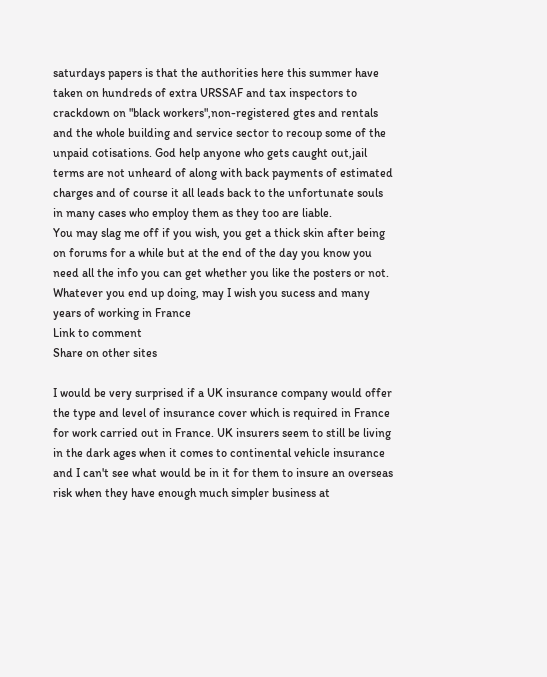saturdays papers is that the authorities here this summer have taken on hundreds of extra URSSAF and tax inspectors to crackdown on "black workers",non-registered gtes and rentals and the whole building and service sector to recoup some of the unpaid cotisations. God help anyone who gets caught out,jail terms are not unheard of along with back payments of estimated charges and of course it all leads back to the unfortunate souls in many cases who employ them as they too are liable.
You may slag me off if you wish, you get a thick skin after being on forums for a while but at the end of the day you know you need all the info you can get whether you like the posters or not. Whatever you end up doing, may I wish you sucess and many years of working in France
Link to comment
Share on other sites

I would be very surprised if a UK insurance company would offer the type and level of insurance cover which is required in France for work carried out in France. UK insurers seem to still be living in the dark ages when it comes to continental vehicle insurance and I can't see what would be in it for them to insure an overseas risk when they have enough much simpler business at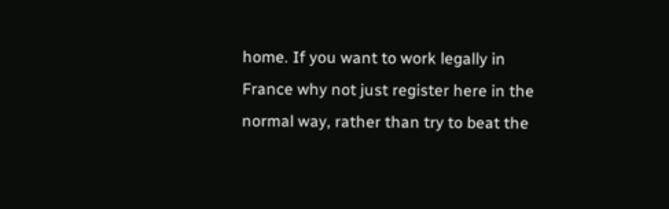home. If you want to work legally in France why not just register here in the normal way, rather than try to beat the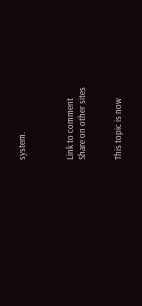system.



Link to comment
Share on other sites


This topic is now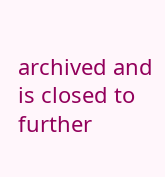archived and is closed to further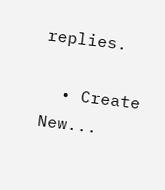replies.

  • Create New...